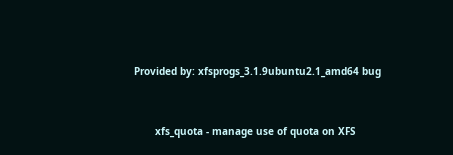Provided by: xfsprogs_3.1.9ubuntu2.1_amd64 bug


       xfs_quota - manage use of quota on XFS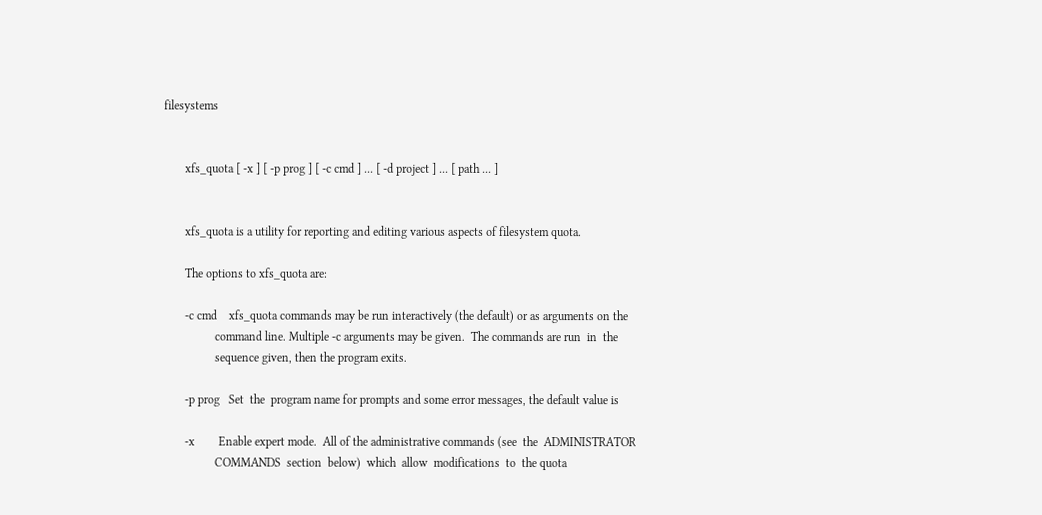filesystems


       xfs_quota [ -x ] [ -p prog ] [ -c cmd ] ... [ -d project ] ... [ path ... ]


       xfs_quota is a utility for reporting and editing various aspects of filesystem quota.

       The options to xfs_quota are:

       -c cmd    xfs_quota commands may be run interactively (the default) or as arguments on the
                 command line. Multiple -c arguments may be given.  The commands are run  in  the
                 sequence given, then the program exits.

       -p prog   Set  the  program name for prompts and some error messages, the default value is

       -x        Enable expert mode.  All of the administrative commands (see  the  ADMINISTRATOR
                 COMMANDS  section  below)  which  allow  modifications  to  the quota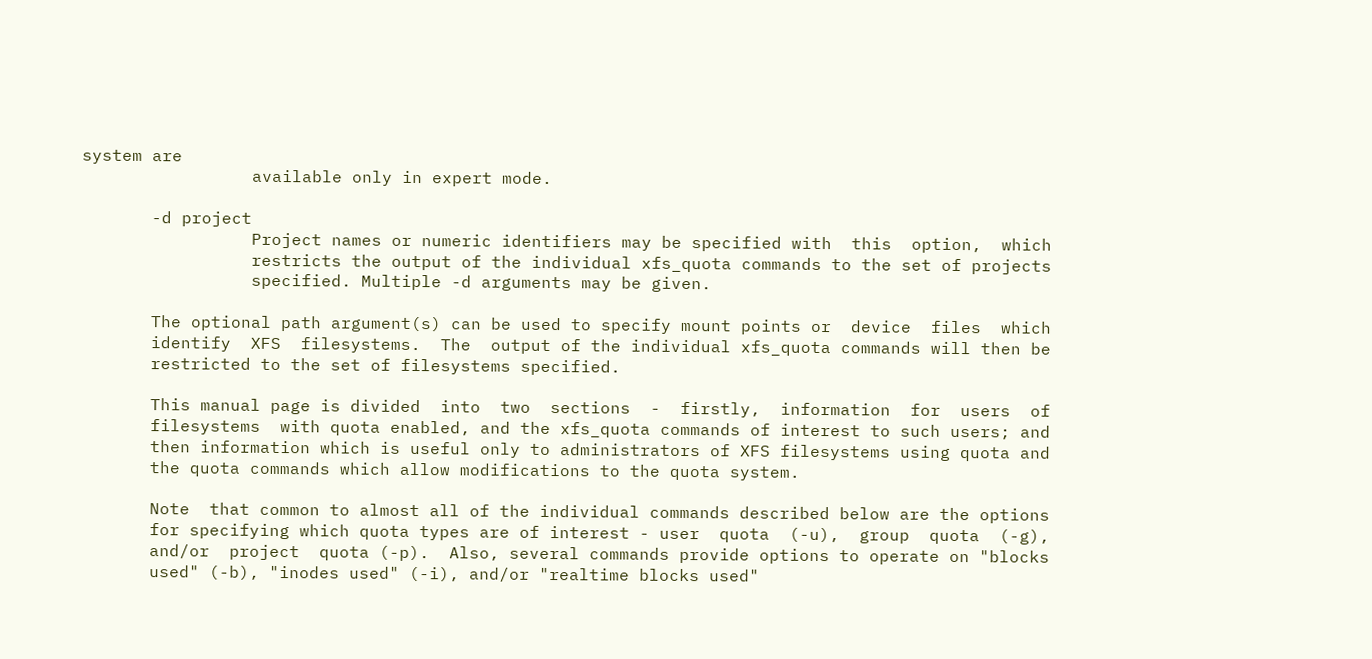system are
                 available only in expert mode.

       -d project
                 Project names or numeric identifiers may be specified with  this  option,  which
                 restricts the output of the individual xfs_quota commands to the set of projects
                 specified. Multiple -d arguments may be given.

       The optional path argument(s) can be used to specify mount points or  device  files  which
       identify  XFS  filesystems.  The  output of the individual xfs_quota commands will then be
       restricted to the set of filesystems specified.

       This manual page is divided  into  two  sections  -  firstly,  information  for  users  of
       filesystems  with quota enabled, and the xfs_quota commands of interest to such users; and
       then information which is useful only to administrators of XFS filesystems using quota and
       the quota commands which allow modifications to the quota system.

       Note  that common to almost all of the individual commands described below are the options
       for specifying which quota types are of interest - user  quota  (-u),  group  quota  (-g),
       and/or  project  quota (-p).  Also, several commands provide options to operate on "blocks
       used" (-b), "inodes used" (-i), and/or "realtime blocks used"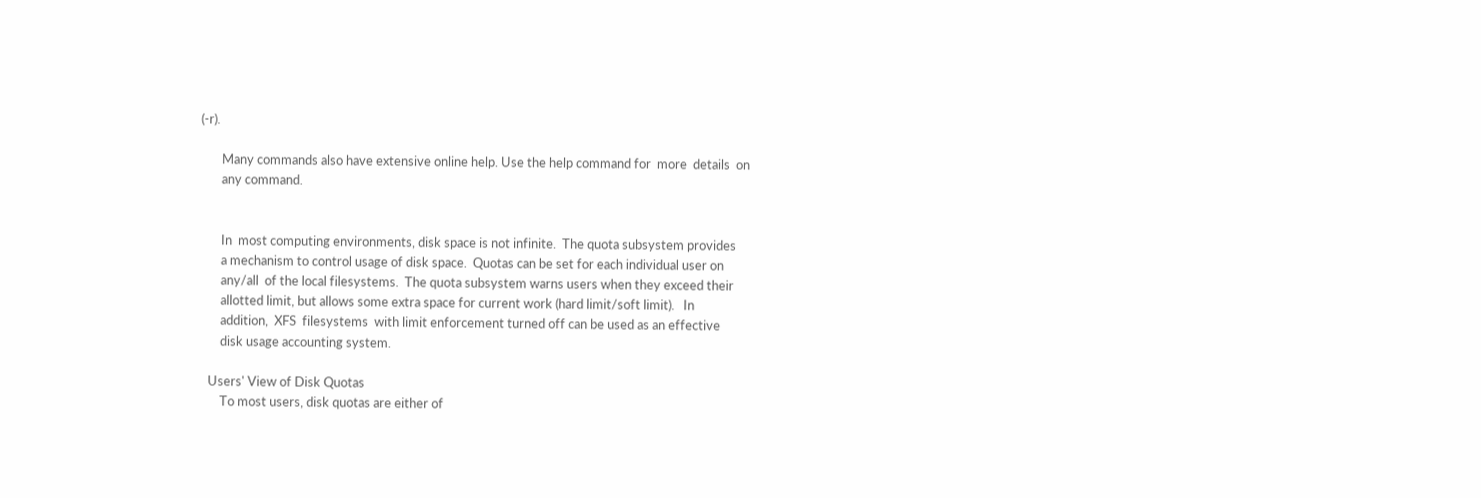(-r).

       Many commands also have extensive online help. Use the help command for  more  details  on
       any command.


       In  most computing environments, disk space is not infinite.  The quota subsystem provides
       a mechanism to control usage of disk space.  Quotas can be set for each individual user on
       any/all  of the local filesystems.  The quota subsystem warns users when they exceed their
       allotted limit, but allows some extra space for current work (hard limit/soft limit).   In
       addition,  XFS  filesystems  with limit enforcement turned off can be used as an effective
       disk usage accounting system.

   Users' View of Disk Quotas
       To most users, disk quotas are either of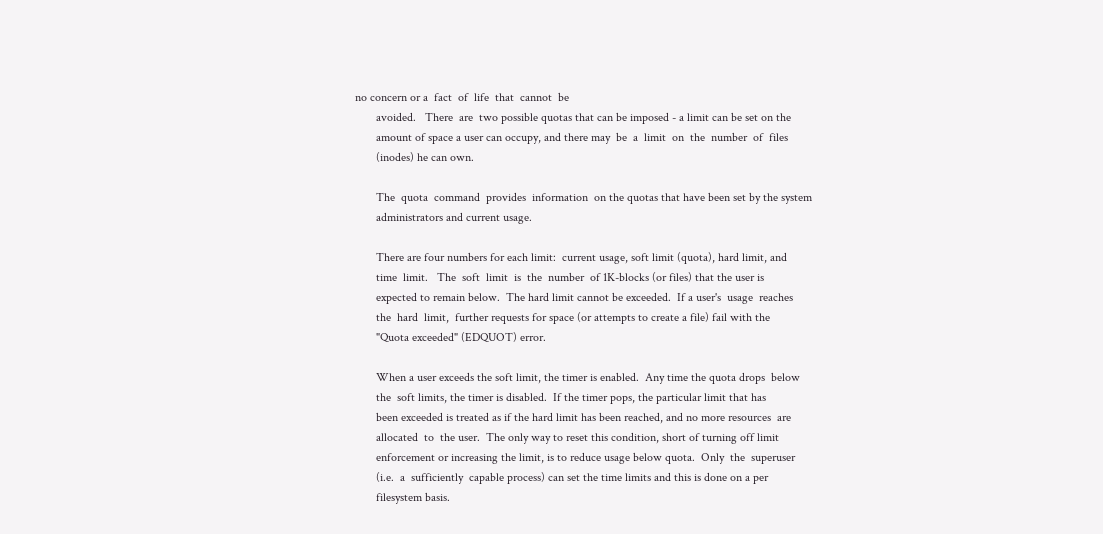no concern or a  fact  of  life  that  cannot  be
       avoided.   There  are  two possible quotas that can be imposed - a limit can be set on the
       amount of space a user can occupy, and there may  be  a  limit  on  the  number  of  files
       (inodes) he can own.

       The  quota  command  provides  information  on the quotas that have been set by the system
       administrators and current usage.

       There are four numbers for each limit:  current usage, soft limit (quota), hard limit, and
       time  limit.   The  soft  limit  is  the  number  of 1K-blocks (or files) that the user is
       expected to remain below.  The hard limit cannot be exceeded.  If a user's  usage  reaches
       the  hard  limit,  further requests for space (or attempts to create a file) fail with the
       "Quota exceeded" (EDQUOT) error.

       When a user exceeds the soft limit, the timer is enabled.  Any time the quota drops  below
       the  soft limits, the timer is disabled.  If the timer pops, the particular limit that has
       been exceeded is treated as if the hard limit has been reached, and no more resources  are
       allocated  to  the user.  The only way to reset this condition, short of turning off limit
       enforcement or increasing the limit, is to reduce usage below quota.  Only  the  superuser
       (i.e.  a  sufficiently  capable process) can set the time limits and this is done on a per
       filesystem basis.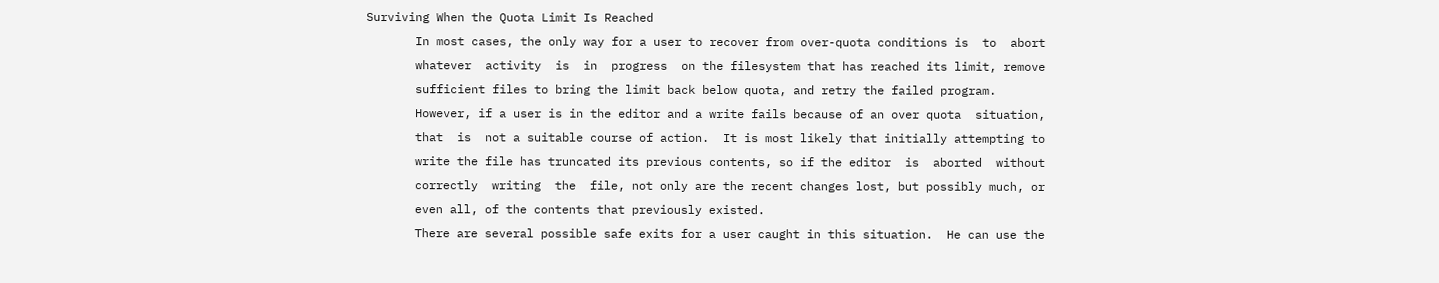Surviving When the Quota Limit Is Reached
       In most cases, the only way for a user to recover from over-quota conditions is  to  abort
       whatever  activity  is  in  progress  on the filesystem that has reached its limit, remove
       sufficient files to bring the limit back below quota, and retry the failed program.
       However, if a user is in the editor and a write fails because of an over quota  situation,
       that  is  not a suitable course of action.  It is most likely that initially attempting to
       write the file has truncated its previous contents, so if the editor  is  aborted  without
       correctly  writing  the  file, not only are the recent changes lost, but possibly much, or
       even all, of the contents that previously existed.
       There are several possible safe exits for a user caught in this situation.  He can use the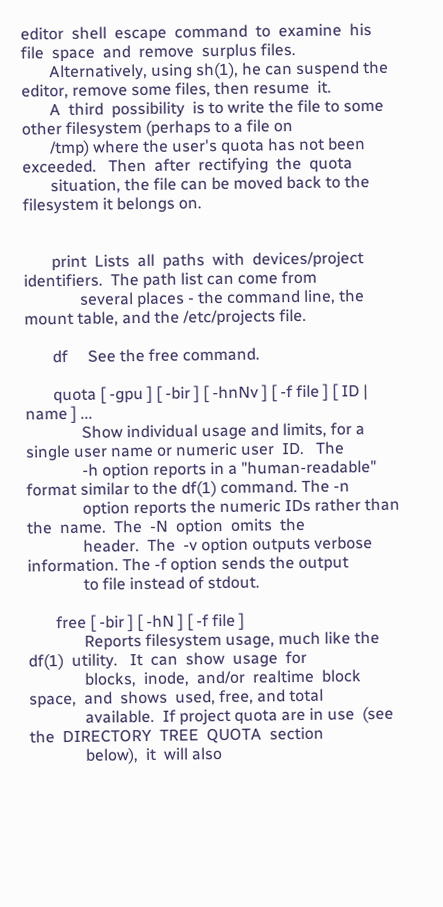editor  shell  escape  command  to  examine  his  file  space  and  remove  surplus files.
       Alternatively, using sh(1), he can suspend the editor, remove some files, then resume  it.
       A  third  possibility  is to write the file to some other filesystem (perhaps to a file on
       /tmp) where the user's quota has not been  exceeded.   Then  after  rectifying  the  quota
       situation, the file can be moved back to the filesystem it belongs on.


       print  Lists  all  paths  with  devices/project  identifiers.  The path list can come from
              several places - the command line, the mount table, and the /etc/projects file.

       df     See the free command.

       quota [ -gpu ] [ -bir ] [ -hnNv ] [ -f file ] [ ID | name ] ...
              Show individual usage and limits, for a single user name or numeric user  ID.   The
              -h option reports in a "human-readable" format similar to the df(1) command. The -n
              option reports the numeric IDs rather than  the  name.  The  -N  option  omits  the
              header.  The  -v option outputs verbose information. The -f option sends the output
              to file instead of stdout.

       free [ -bir ] [ -hN ] [ -f file ]
              Reports filesystem usage, much like the df(1)  utility.   It  can  show  usage  for
              blocks,  inode,  and/or  realtime  block  space,  and  shows  used, free, and total
              available.  If project quota are in use  (see  the  DIRECTORY  TREE  QUOTA  section
              below),  it  will also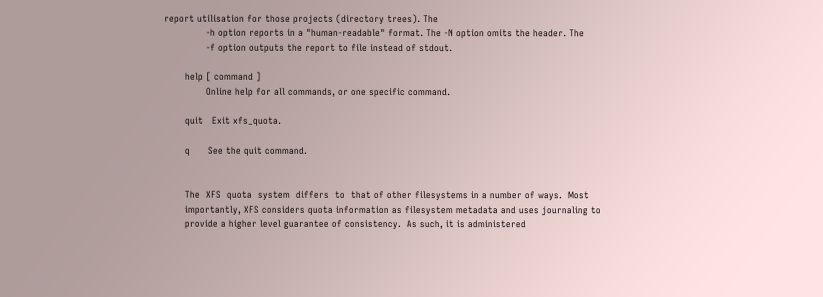report utilisation for those projects (directory trees). The
              -h option reports in a "human-readable" format. The -N option omits the header. The
              -f option outputs the report to file instead of stdout.

       help [ command ]
              Online help for all commands, or one specific command.

       quit   Exit xfs_quota.

       q      See the quit command.


       The  XFS  quota  system  differs  to  that of other filesystems in a number of ways.  Most
       importantly, XFS considers quota information as filesystem metadata and uses journaling to
       provide a higher level guarantee of consistency.  As such, it is administered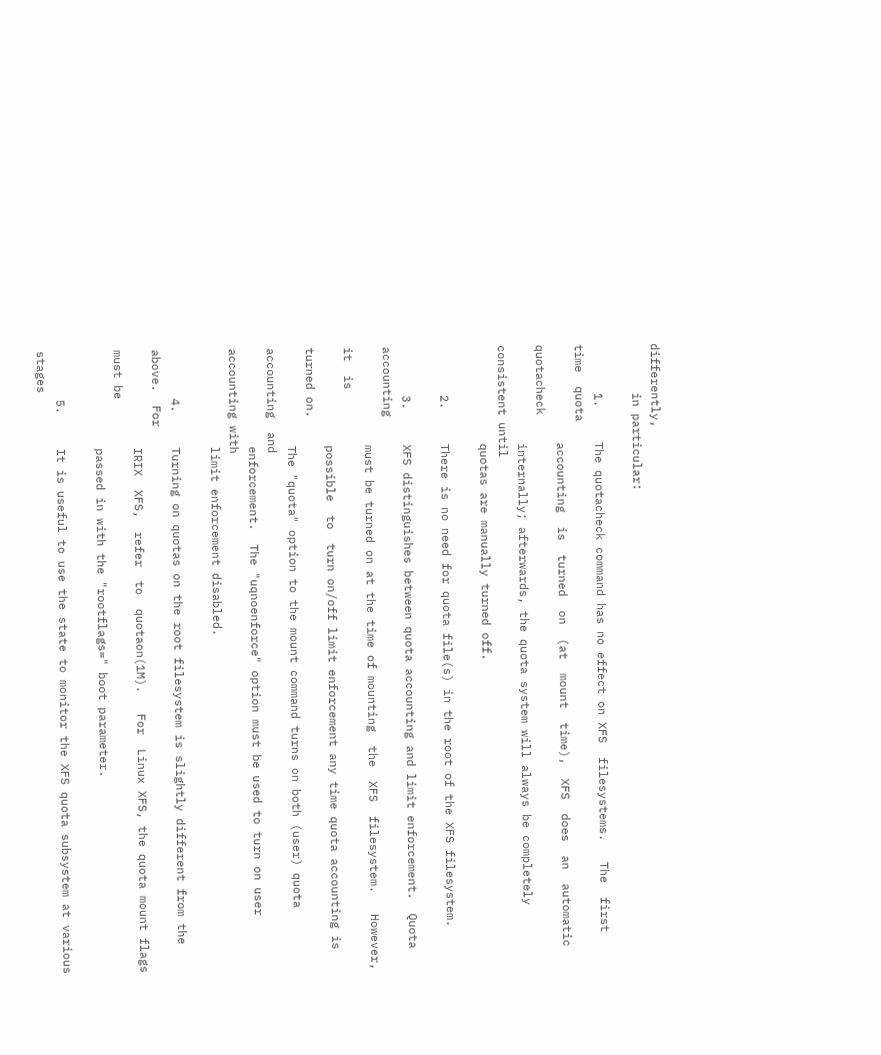differently,
       in particular:

       1.     The quotacheck command has no effect on XFS  filesystems.   The  first  time  quota
              accounting  is  turned  on  (at  mount  time),  XFS  does  an  automatic quotacheck
              internally; afterwards, the quota system will always be completely consistent until
              quotas are manually turned off.

       2.     There is no need for quota file(s) in the root of the XFS filesystem.

       3.     XFS distinguishes between quota accounting and limit enforcement.  Quota accounting
              must be turned on at the time of mounting  the  XFS  filesystem.   However,  it  is
              possible  to  turn on/off limit enforcement any time quota accounting is turned on.
              The "quota" option to the mount command turns on both (user) quota  accounting  and
              enforcement.  The "uqnoenforce" option must be used to turn on user accounting with
              limit enforcement disabled.

       4.     Turning on quotas on the root filesystem is slightly different from the above.  For
              IRIX  XFS,  refer  to  quotaon(1M).   For  Linux XFS, the quota mount flags must be
              passed in with the "rootflags=" boot parameter.

       5.     It is useful to use the state to monitor the XFS quota subsystem at various  stages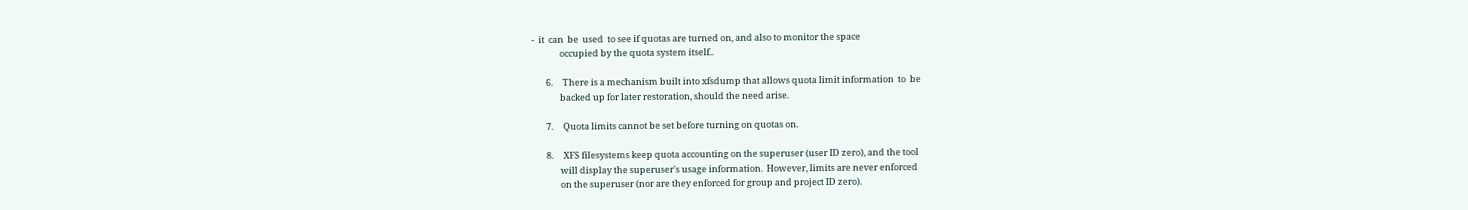-  it  can  be  used  to see if quotas are turned on, and also to monitor the space
              occupied by the quota system itself..

       6.     There is a mechanism built into xfsdump that allows quota limit information  to  be
              backed up for later restoration, should the need arise.

       7.     Quota limits cannot be set before turning on quotas on.

       8.     XFS filesystems keep quota accounting on the superuser (user ID zero), and the tool
              will display the superuser's usage information.  However, limits are never enforced
              on the superuser (nor are they enforced for group and project ID zero).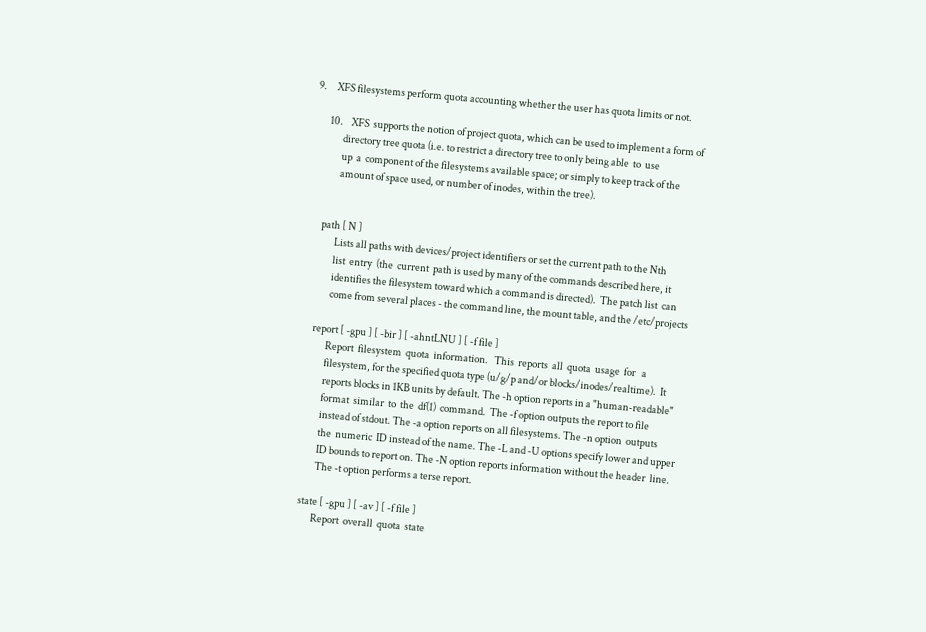9.     XFS filesystems perform quota accounting whether the user has quota limits or not.

       10.    XFS  supports the notion of project quota, which can be used to implement a form of
              directory tree quota (i.e. to restrict a directory tree to only being able  to  use
              up  a  component of the filesystems available space; or simply to keep track of the
              amount of space used, or number of inodes, within the tree).


       path [ N ]
              Lists all paths with devices/project identifiers or set the current path to the Nth
              list  entry  (the  current  path is used by many of the commands described here, it
              identifies the filesystem toward which a command is directed).  The patch list  can
              come from several places - the command line, the mount table, and the /etc/projects

       report [ -gpu ] [ -bir ] [ -ahntLNU ] [ -f file ]
              Report  filesystem  quota  information.   This  reports  all  quota  usage  for   a
              filesystem, for the specified quota type (u/g/p and/or blocks/inodes/realtime).  It
              reports blocks in 1KB units by default. The -h option reports in a "human-readable"
              format  similar  to  the  df(1)  command.  The -f option outputs the report to file
              instead of stdout. The -a option reports on all filesystems. The -n option  outputs
              the  numeric  ID instead of the name. The -L and -U options specify lower and upper
              ID bounds to report on. The -N option reports information without the header  line.
              The -t option performs a terse report.

       state [ -gpu ] [ -av ] [ -f file ]
              Report  overall  quota  state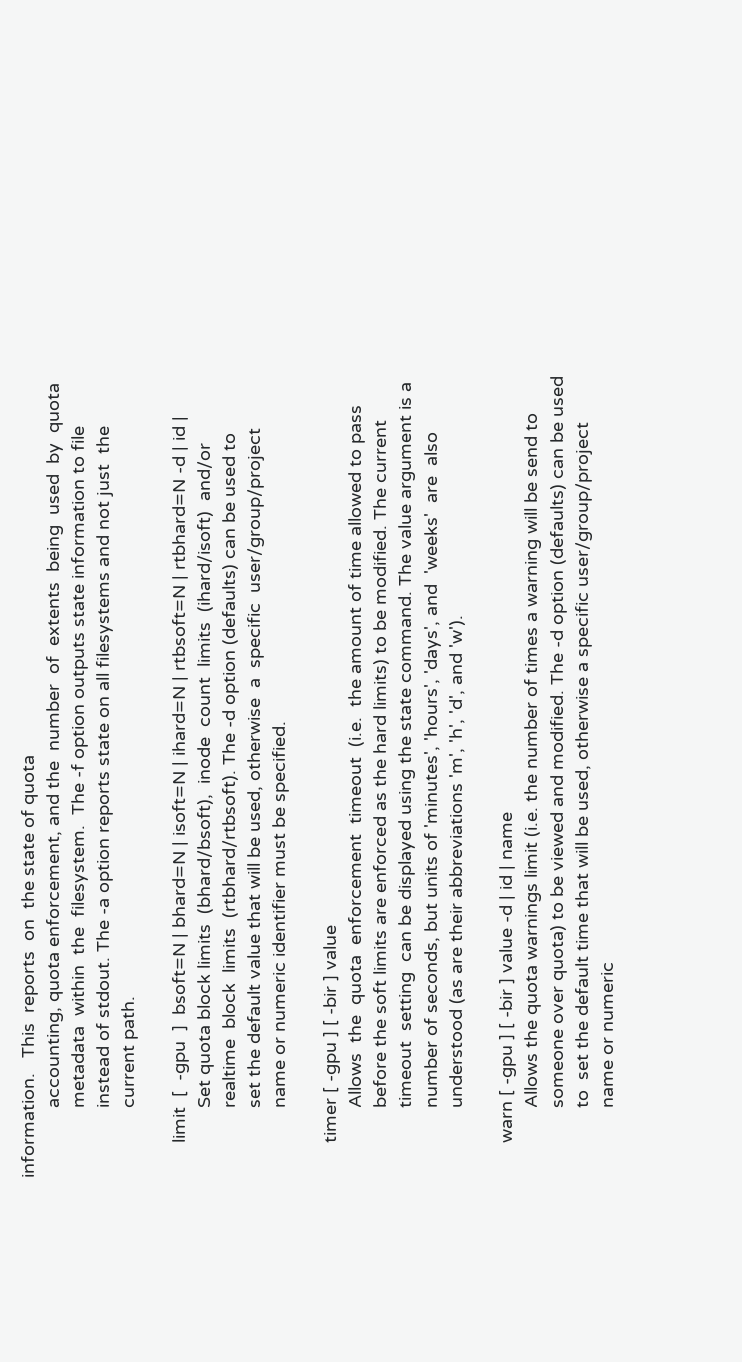information.   This  reports  on  the state of quota
              accounting, quota enforcement, and the  number  of  extents  being  used  by  quota
              metadata  within  the  filesystem.  The -f option outputs state information to file
              instead of stdout. The -a option reports state on all filesystems and not just  the
              current path.

       limit  [  -gpu  ]  bsoft=N | bhard=N | isoft=N | ihard=N | rtbsoft=N | rtbhard=N -d | id |
              Set quota block limits  (bhard/bsoft),  inode  count  limits  (ihard/isoft)  and/or
              realtime  block  limits  (rtbhard/rtbsoft). The -d option (defaults) can be used to
              set the default value that will be used, otherwise  a  specific  user/group/project
              name or numeric identifier must be specified.

       timer [ -gpu ] [ -bir ] value
              Allows  the  quota  enforcement  timeout  (i.e.  the amount of time allowed to pass
              before the soft limits are enforced as the hard limits) to be modified. The current
              timeout  setting  can be displayed using the state command. The value argument is a
              number of seconds, but units of 'minutes', 'hours', 'days', and  'weeks'  are  also
              understood (as are their abbreviations 'm', 'h', 'd', and 'w').

       warn [ -gpu ] [ -bir ] value -d | id | name
              Allows the quota warnings limit (i.e. the number of times a warning will be send to
              someone over quota) to be viewed and modified. The -d option (defaults) can be used
              to  set the default time that will be used, otherwise a specific user/group/project
              name or numeric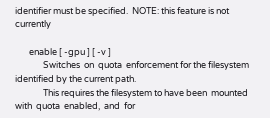identifier must be specified.  NOTE: this feature is not  currently

       enable [ -gpu ] [ -v ]
              Switches  on  quota  enforcement for the filesystem identified by the current path.
              This requires the filesystem to have been  mounted  with  quota  enabled,  and  for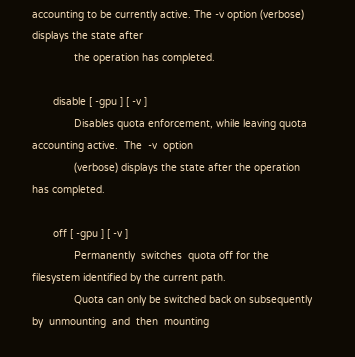accounting to be currently active. The -v option (verbose) displays the state after
              the operation has completed.

       disable [ -gpu ] [ -v ]
              Disables quota enforcement, while leaving quota accounting active.  The  -v  option
              (verbose) displays the state after the operation has completed.

       off [ -gpu ] [ -v ]
              Permanently  switches  quota off for the filesystem identified by the current path.
              Quota can only be switched back on subsequently by  unmounting  and  then  mounting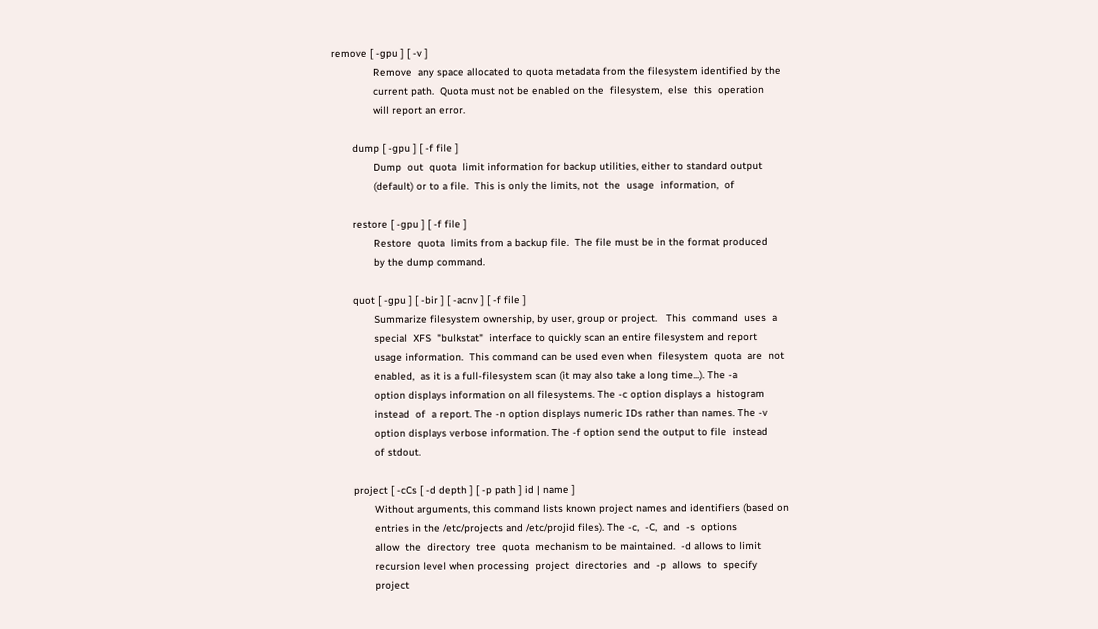remove [ -gpu ] [ -v ]
              Remove  any space allocated to quota metadata from the filesystem identified by the
              current path.  Quota must not be enabled on the  filesystem,  else  this  operation
              will report an error.

       dump [ -gpu ] [ -f file ]
              Dump  out  quota  limit information for backup utilities, either to standard output
              (default) or to a file.  This is only the limits, not  the  usage  information,  of

       restore [ -gpu ] [ -f file ]
              Restore  quota  limits from a backup file.  The file must be in the format produced
              by the dump command.

       quot [ -gpu ] [ -bir ] [ -acnv ] [ -f file ]
              Summarize filesystem ownership, by user, group or project.   This  command  uses  a
              special  XFS  "bulkstat"  interface to quickly scan an entire filesystem and report
              usage information.  This command can be used even when  filesystem  quota  are  not
              enabled,  as it is a full-filesystem scan (it may also take a long time...). The -a
              option displays information on all filesystems. The -c option displays a  histogram
              instead  of  a report. The -n option displays numeric IDs rather than names. The -v
              option displays verbose information. The -f option send the output to file  instead
              of stdout.

       project [ -cCs [ -d depth ] [ -p path ] id | name ]
              Without arguments, this command lists known project names and identifiers (based on
              entries in the /etc/projects and /etc/projid files). The -c,  -C,  and  -s  options
              allow  the  directory  tree  quota  mechanism to be maintained.  -d allows to limit
              recursion level when processing  project  directories  and  -p  allows  to  specify
              project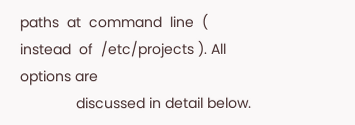paths  at  command  line  (  instead  of  /etc/projects ). All options are
              discussed in detail below.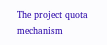The project quota mechanism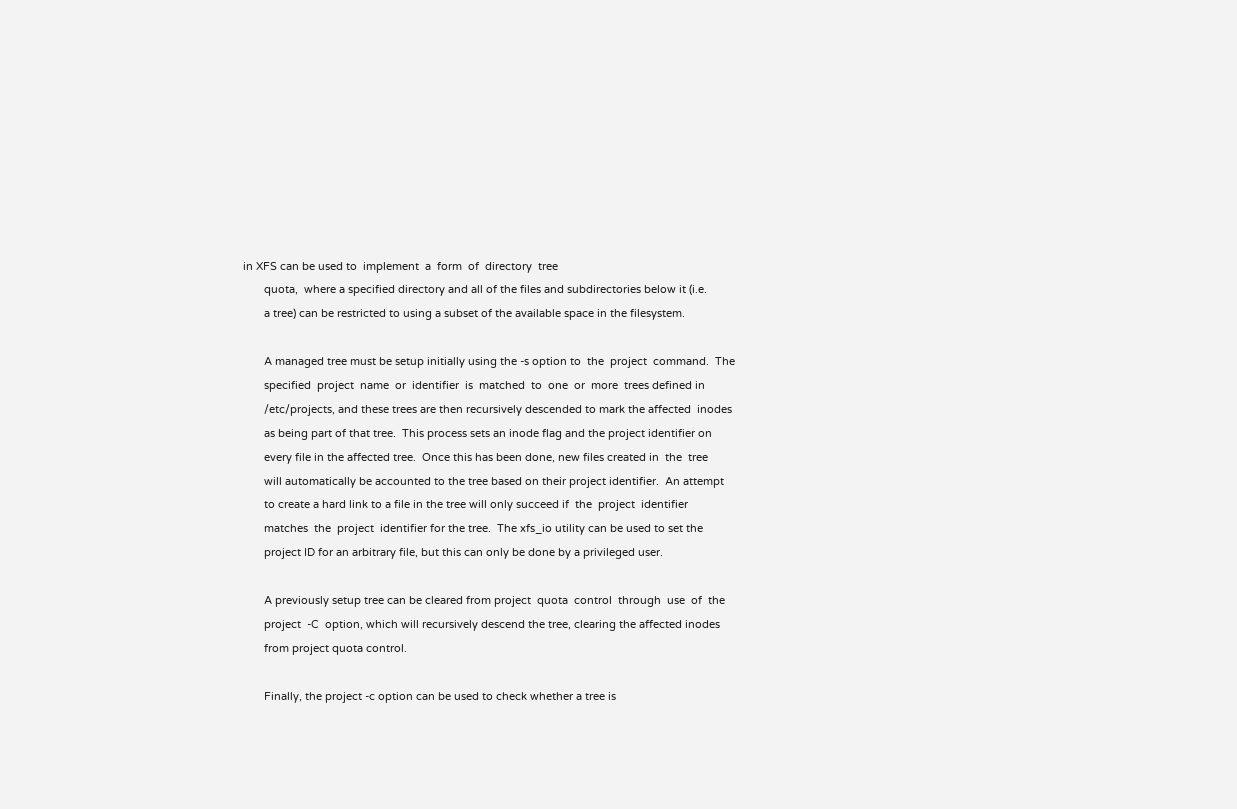in XFS can be used to  implement  a  form  of  directory  tree
       quota,  where a specified directory and all of the files and subdirectories below it (i.e.
       a tree) can be restricted to using a subset of the available space in the filesystem.

       A managed tree must be setup initially using the -s option to  the  project  command.  The
       specified  project  name  or  identifier  is  matched  to  one  or  more  trees defined in
       /etc/projects, and these trees are then recursively descended to mark the affected  inodes
       as being part of that tree.  This process sets an inode flag and the project identifier on
       every file in the affected tree.  Once this has been done, new files created in  the  tree
       will automatically be accounted to the tree based on their project identifier.  An attempt
       to create a hard link to a file in the tree will only succeed if  the  project  identifier
       matches  the  project  identifier for the tree.  The xfs_io utility can be used to set the
       project ID for an arbitrary file, but this can only be done by a privileged user.

       A previously setup tree can be cleared from project  quota  control  through  use  of  the
       project  -C  option, which will recursively descend the tree, clearing the affected inodes
       from project quota control.

       Finally, the project -c option can be used to check whether a tree is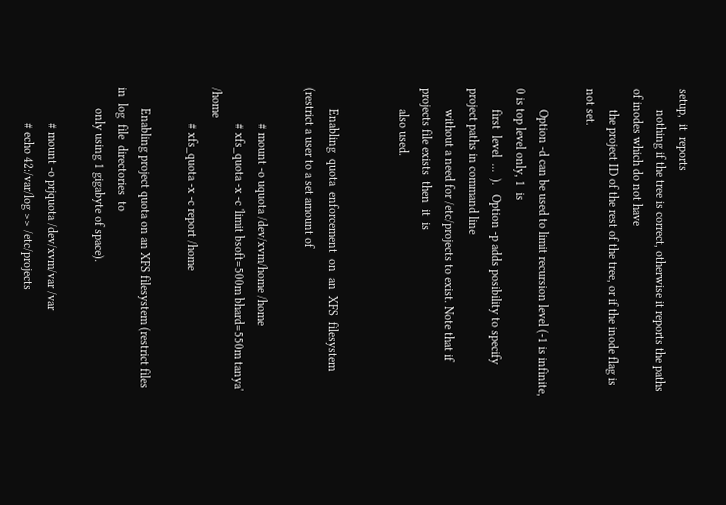setup,  it  reports
       nothing if the tree is correct, otherwise it reports the paths of inodes which do not have
       the project ID of the rest of the tree, or if the inode flag is not set.

       Option -d can be used to limit recursion level (-1 is infinite, 0 is top level only, 1  is
       first  level  ...  ).   Option -p adds posibility to specify project paths in command line
       without a need for /etc/projects to exist. Note that if projects file exists  then  it  is
       also used.


       Enabling  quota  enforcement  on  an  XFS  filesystem  (restrict a user to a set amount of

            # mount -o uquota /dev/xvm/home /home
            # xfs_quota -x -c 'limit bsoft=500m bhard=550m tanya' /home
            # xfs_quota -x -c report /home

       Enabling project quota on an XFS filesystem (restrict files in  log  file  directories  to
       only using 1 gigabyte of space).

            # mount -o prjquota /dev/xvm/var /var
            # echo 42:/var/log >> /etc/projects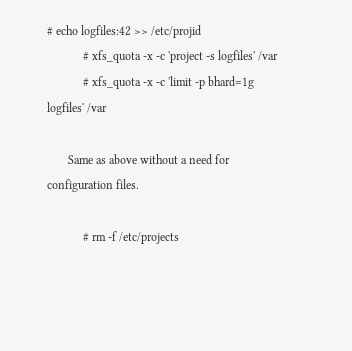# echo logfiles:42 >> /etc/projid
            # xfs_quota -x -c 'project -s logfiles' /var
            # xfs_quota -x -c 'limit -p bhard=1g logfiles' /var

       Same as above without a need for configuration files.

            # rm -f /etc/projects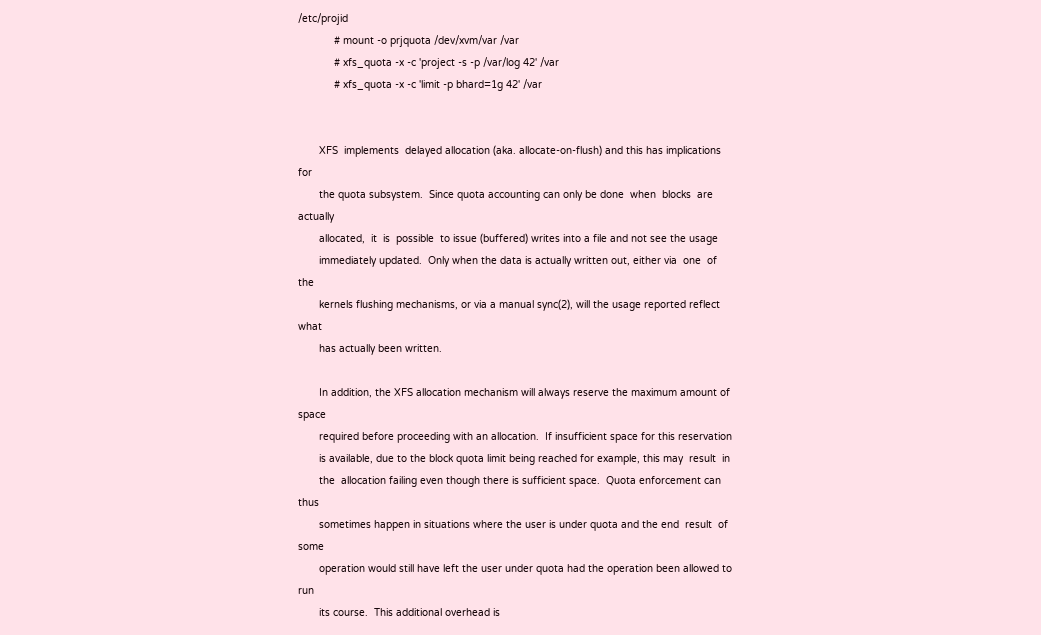/etc/projid
            # mount -o prjquota /dev/xvm/var /var
            # xfs_quota -x -c 'project -s -p /var/log 42' /var
            # xfs_quota -x -c 'limit -p bhard=1g 42' /var


       XFS  implements  delayed allocation (aka. allocate-on-flush) and this has implications for
       the quota subsystem.  Since quota accounting can only be done  when  blocks  are  actually
       allocated,  it  is  possible  to issue (buffered) writes into a file and not see the usage
       immediately updated.  Only when the data is actually written out, either via  one  of  the
       kernels flushing mechanisms, or via a manual sync(2), will the usage reported reflect what
       has actually been written.

       In addition, the XFS allocation mechanism will always reserve the maximum amount of  space
       required before proceeding with an allocation.  If insufficient space for this reservation
       is available, due to the block quota limit being reached for example, this may  result  in
       the  allocation failing even though there is sufficient space.  Quota enforcement can thus
       sometimes happen in situations where the user is under quota and the end  result  of  some
       operation would still have left the user under quota had the operation been allowed to run
       its course.  This additional overhead is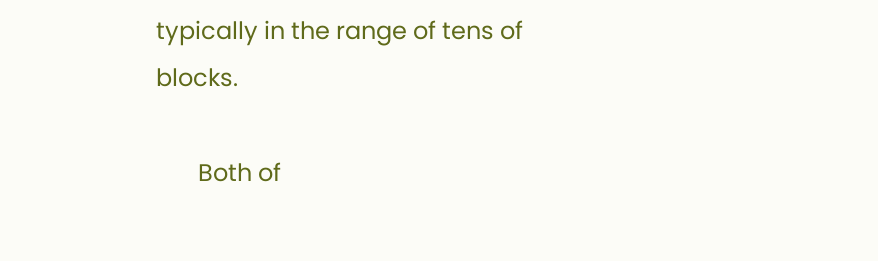typically in the range of tens of blocks.

       Both of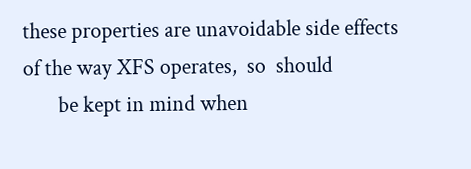these properties are unavoidable side effects of the way XFS operates,  so  should
       be kept in mind when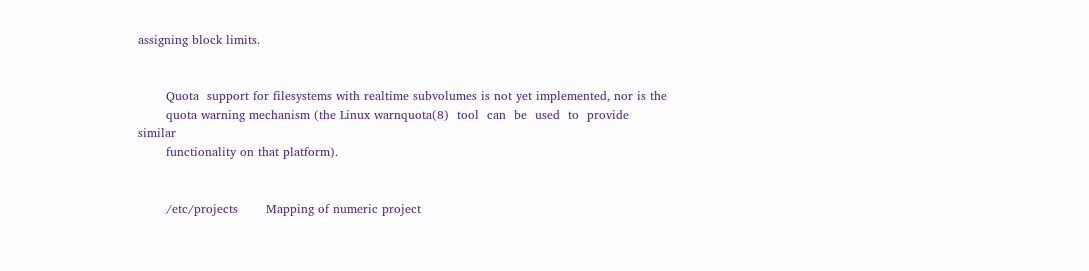assigning block limits.


       Quota  support for filesystems with realtime subvolumes is not yet implemented, nor is the
       quota warning mechanism (the Linux warnquota(8)  tool  can  be  used  to  provide  similar
       functionality on that platform).


       /etc/projects       Mapping of numeric project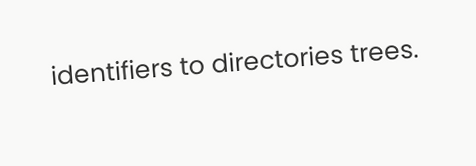identifiers to directories trees.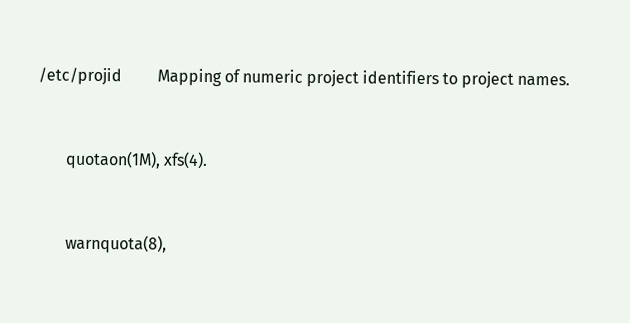/etc/projid         Mapping of numeric project identifiers to project names.


       quotaon(1M), xfs(4).


       warnquota(8),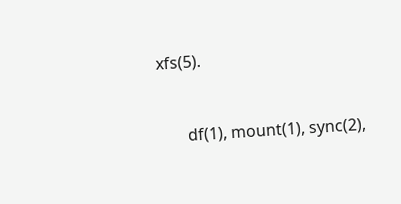xfs(5).


       df(1), mount(1), sync(2),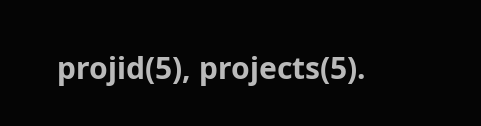projid(5), projects(5).